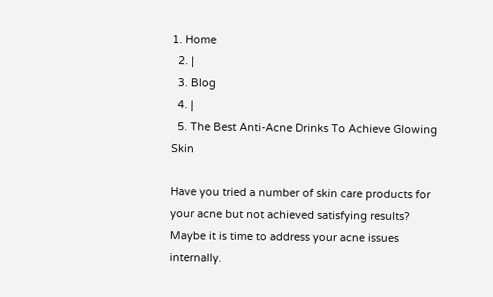1. Home
  2. |
  3. Blog
  4. |
  5. The Best Anti-Acne Drinks To Achieve Glowing Skin

Have you tried a number of skin care products for your acne but not achieved satisfying results? Maybe it is time to address your acne issues internally.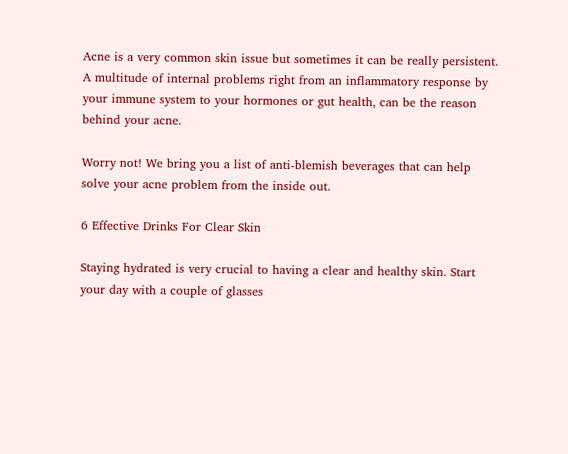Acne is a very common skin issue but sometimes it can be really persistent. A multitude of internal problems right from an inflammatory response by your immune system to your hormones or gut health, can be the reason behind your acne.

Worry not! We bring you a list of anti-blemish beverages that can help solve your acne problem from the inside out.

6 Effective Drinks For Clear Skin

Staying hydrated is very crucial to having a clear and healthy skin. Start your day with a couple of glasses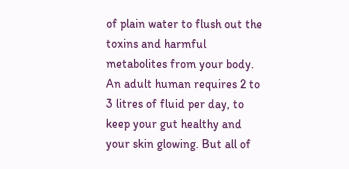of plain water to flush out the toxins and harmful metabolites from your body. An adult human requires 2 to 3 litres of fluid per day, to keep your gut healthy and your skin glowing. But all of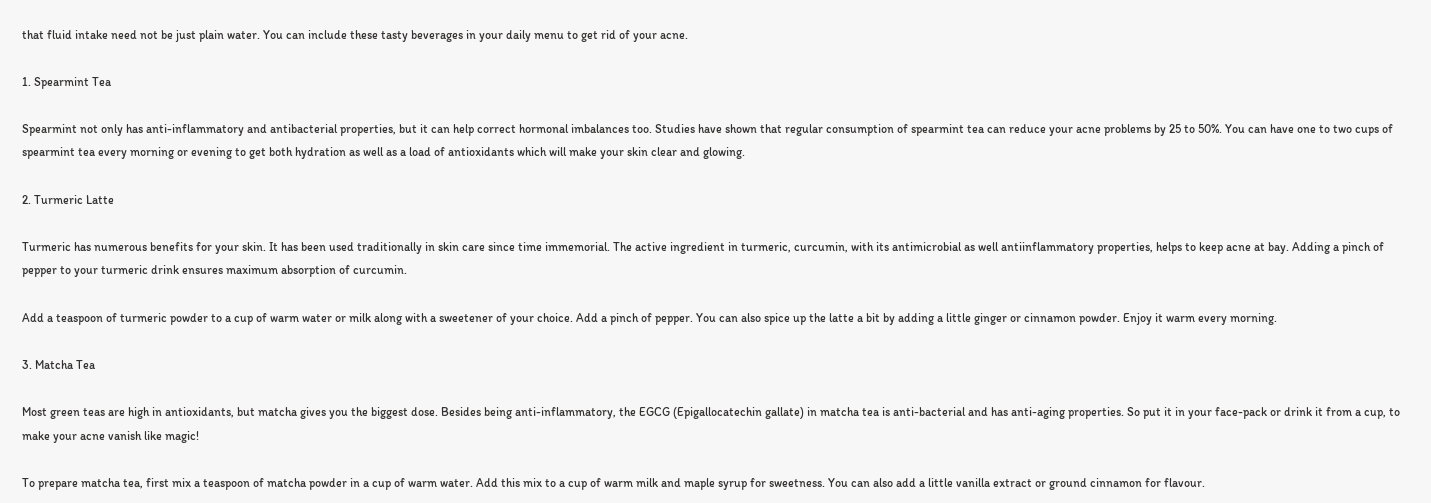that fluid intake need not be just plain water. You can include these tasty beverages in your daily menu to get rid of your acne.

1. Spearmint Tea

Spearmint not only has anti-inflammatory and antibacterial properties, but it can help correct hormonal imbalances too. Studies have shown that regular consumption of spearmint tea can reduce your acne problems by 25 to 50%. You can have one to two cups of spearmint tea every morning or evening to get both hydration as well as a load of antioxidants which will make your skin clear and glowing.

2. Turmeric Latte

Turmeric has numerous benefits for your skin. It has been used traditionally in skin care since time immemorial. The active ingredient in turmeric, curcumin, with its antimicrobial as well antiinflammatory properties, helps to keep acne at bay. Adding a pinch of pepper to your turmeric drink ensures maximum absorption of curcumin.

Add a teaspoon of turmeric powder to a cup of warm water or milk along with a sweetener of your choice. Add a pinch of pepper. You can also spice up the latte a bit by adding a little ginger or cinnamon powder. Enjoy it warm every morning.

3. Matcha Tea

Most green teas are high in antioxidants, but matcha gives you the biggest dose. Besides being anti-inflammatory, the EGCG (Epigallocatechin gallate) in matcha tea is anti-bacterial and has anti-aging properties. So put it in your face-pack or drink it from a cup, to make your acne vanish like magic!

To prepare matcha tea, first mix a teaspoon of matcha powder in a cup of warm water. Add this mix to a cup of warm milk and maple syrup for sweetness. You can also add a little vanilla extract or ground cinnamon for flavour.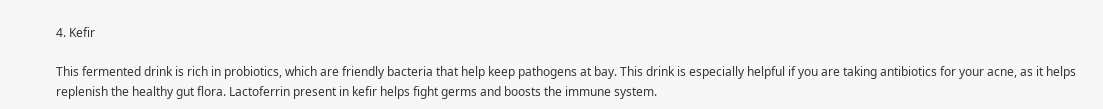4. Kefir

This fermented drink is rich in probiotics, which are friendly bacteria that help keep pathogens at bay. This drink is especially helpful if you are taking antibiotics for your acne, as it helps replenish the healthy gut flora. Lactoferrin present in kefir helps fight germs and boosts the immune system.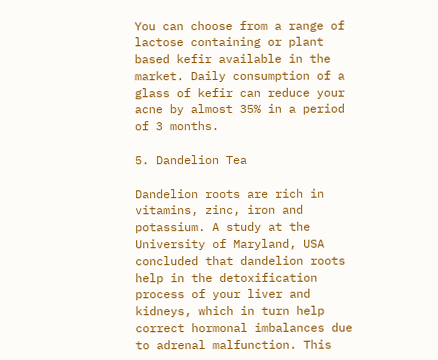You can choose from a range of lactose containing or plant based kefir available in the market. Daily consumption of a glass of kefir can reduce your acne by almost 35% in a period of 3 months.

5. Dandelion Tea

Dandelion roots are rich in vitamins, zinc, iron and potassium. A study at the University of Maryland, USA concluded that dandelion roots help in the detoxification process of your liver and kidneys, which in turn help correct hormonal imbalances due to adrenal malfunction. This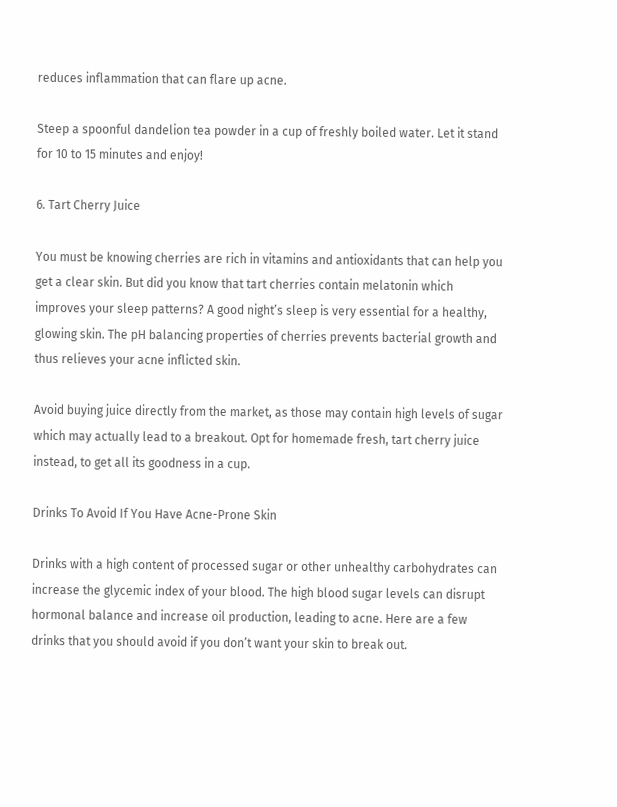reduces inflammation that can flare up acne.

Steep a spoonful dandelion tea powder in a cup of freshly boiled water. Let it stand for 10 to 15 minutes and enjoy!

6. Tart Cherry Juice

You must be knowing cherries are rich in vitamins and antioxidants that can help you get a clear skin. But did you know that tart cherries contain melatonin which improves your sleep patterns? A good night’s sleep is very essential for a healthy, glowing skin. The pH balancing properties of cherries prevents bacterial growth and thus relieves your acne inflicted skin.

Avoid buying juice directly from the market, as those may contain high levels of sugar which may actually lead to a breakout. Opt for homemade fresh, tart cherry juice instead, to get all its goodness in a cup.

Drinks To Avoid If You Have Acne-Prone Skin

Drinks with a high content of processed sugar or other unhealthy carbohydrates can increase the glycemic index of your blood. The high blood sugar levels can disrupt hormonal balance and increase oil production, leading to acne. Here are a few drinks that you should avoid if you don’t want your skin to break out.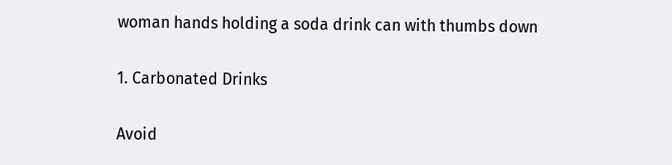woman hands holding a soda drink can with thumbs down

1. Carbonated Drinks

Avoid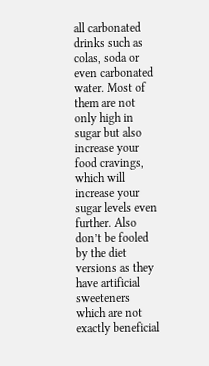all carbonated drinks such as colas, soda or even carbonated water. Most of them are not only high in sugar but also increase your food cravings, which will increase your sugar levels even further. Also don’t be fooled by the diet versions as they have artificial sweeteners which are not exactly beneficial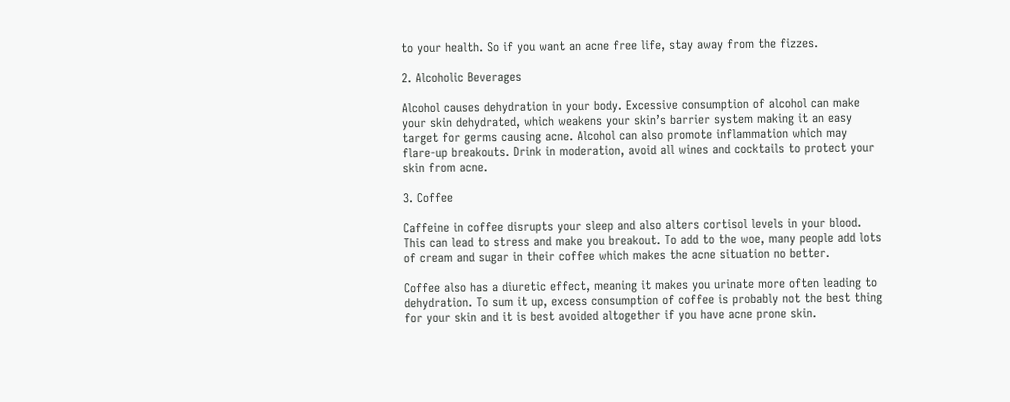to your health. So if you want an acne free life, stay away from the fizzes.

2. Alcoholic Beverages

Alcohol causes dehydration in your body. Excessive consumption of alcohol can make your skin dehydrated, which weakens your skin’s barrier system making it an easy target for germs causing acne. Alcohol can also promote inflammation which may flare-up breakouts. Drink in moderation, avoid all wines and cocktails to protect your skin from acne.

3. Coffee

Caffeine in coffee disrupts your sleep and also alters cortisol levels in your blood. This can lead to stress and make you breakout. To add to the woe, many people add lots of cream and sugar in their coffee which makes the acne situation no better.

Coffee also has a diuretic effect, meaning it makes you urinate more often leading to dehydration. To sum it up, excess consumption of coffee is probably not the best thing for your skin and it is best avoided altogether if you have acne prone skin.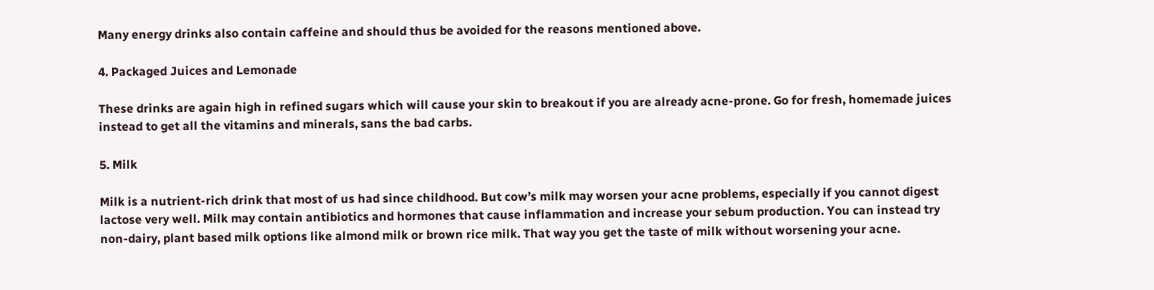Many energy drinks also contain caffeine and should thus be avoided for the reasons mentioned above.

4. Packaged Juices and Lemonade

These drinks are again high in refined sugars which will cause your skin to breakout if you are already acne-prone. Go for fresh, homemade juices instead to get all the vitamins and minerals, sans the bad carbs.

5. Milk

Milk is a nutrient-rich drink that most of us had since childhood. But cow’s milk may worsen your acne problems, especially if you cannot digest lactose very well. Milk may contain antibiotics and hormones that cause inflammation and increase your sebum production. You can instead try non-dairy, plant based milk options like almond milk or brown rice milk. That way you get the taste of milk without worsening your acne.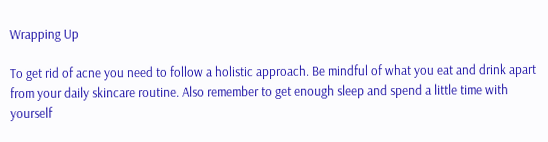Wrapping Up

To get rid of acne you need to follow a holistic approach. Be mindful of what you eat and drink apart from your daily skincare routine. Also remember to get enough sleep and spend a little time with yourself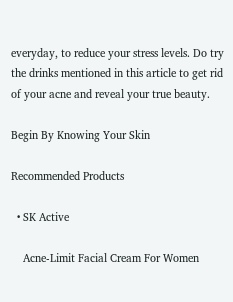everyday, to reduce your stress levels. Do try the drinks mentioned in this article to get rid of your acne and reveal your true beauty.

Begin By Knowing Your Skin

Recommended Products

  • SK Active

    Acne-Limit Facial Cream For Women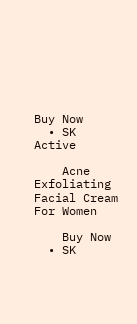Buy Now
  • SK Active

    Acne Exfoliating Facial Cream For Women

    Buy Now
  • SK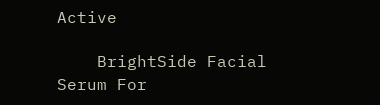Active

    BrightSide Facial Serum For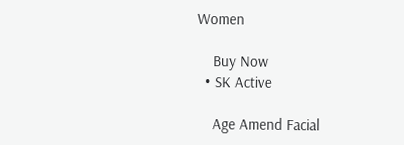Women

    Buy Now
  • SK Active

    Age Amend Facial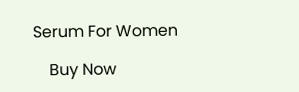Serum For Women

    Buy Now